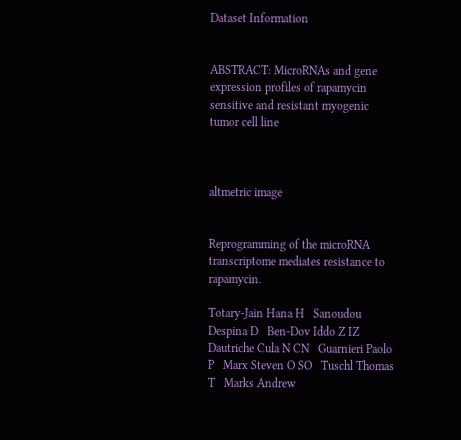Dataset Information


ABSTRACT: MicroRNAs and gene expression profiles of rapamycin sensitive and resistant myogenic tumor cell line



altmetric image


Reprogramming of the microRNA transcriptome mediates resistance to rapamycin.

Totary-Jain Hana H   Sanoudou Despina D   Ben-Dov Iddo Z IZ   Dautriche Cula N CN   Guarnieri Paolo P   Marx Steven O SO   Tuschl Thomas T   Marks Andrew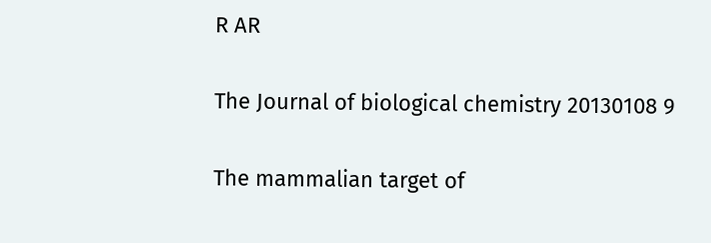R AR

The Journal of biological chemistry 20130108 9

The mammalian target of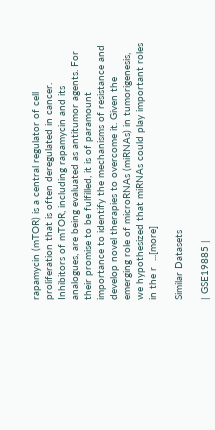rapamycin (mTOR) is a central regulator of cell proliferation that is often deregulated in cancer. Inhibitors of mTOR, including rapamycin and its analogues, are being evaluated as antitumor agents. For their promise to be fulfilled, it is of paramount importance to identify the mechanisms of resistance and develop novel therapies to overcome it. Given the emerging role of microRNAs (miRNAs) in tumorigenesis, we hypothesized that miRNAs could play important roles in the r  ...[more]

Similar Datasets

| GSE19885 |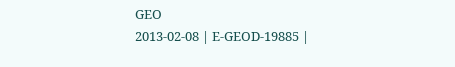GEO
2013-02-08 | E-GEOD-19885 |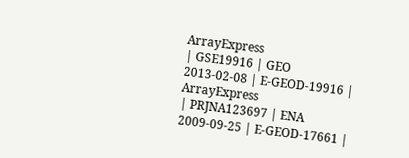ArrayExpress
| GSE19916 | GEO
2013-02-08 | E-GEOD-19916 | ArrayExpress
| PRJNA123697 | ENA
2009-09-25 | E-GEOD-17661 |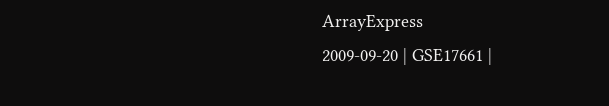ArrayExpress
2009-09-20 | GSE17661 |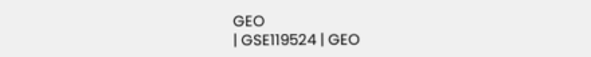GEO
| GSE119524 | GEO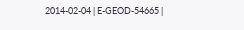2014-02-04 | E-GEOD-54665 |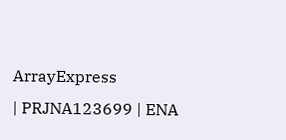ArrayExpress
| PRJNA123699 | ENA